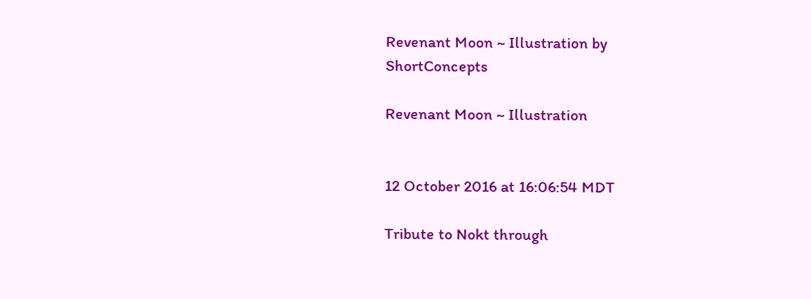Revenant Moon ~ Illustration by ShortConcepts

Revenant Moon ~ Illustration


12 October 2016 at 16:06:54 MDT

Tribute to Nokt through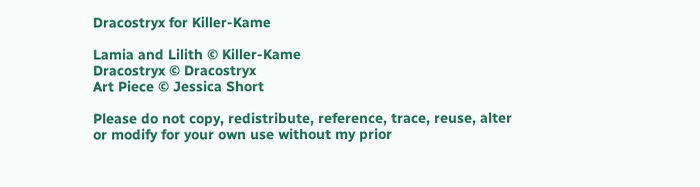Dracostryx for Killer-Kame

Lamia and Lilith © Killer-Kame
Dracostryx © Dracostryx
Art Piece © Jessica Short

Please do not copy, redistribute, reference, trace, reuse, alter or modify for your own use without my prior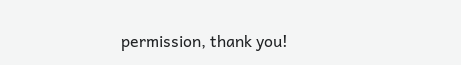permission, thank you!